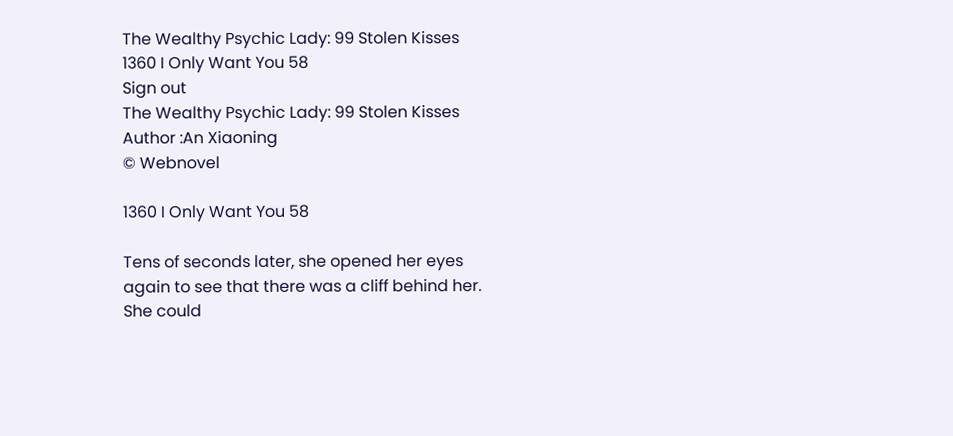The Wealthy Psychic Lady: 99 Stolen Kisses
1360 I Only Want You 58
Sign out
The Wealthy Psychic Lady: 99 Stolen Kisses
Author :An Xiaoning
© Webnovel

1360 I Only Want You 58

Tens of seconds later, she opened her eyes again to see that there was a cliff behind her. She could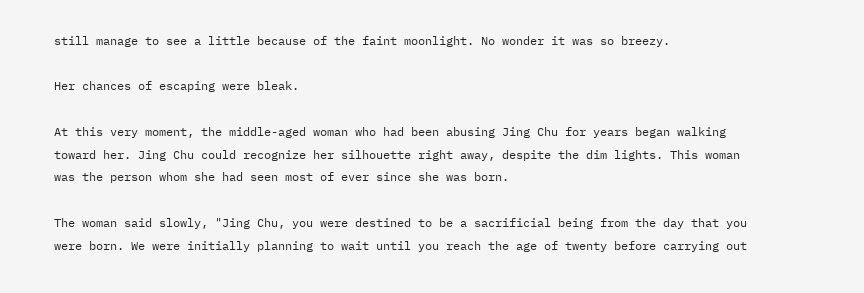still manage to see a little because of the faint moonlight. No wonder it was so breezy.

Her chances of escaping were bleak.

At this very moment, the middle-aged woman who had been abusing Jing Chu for years began walking toward her. Jing Chu could recognize her silhouette right away, despite the dim lights. This woman was the person whom she had seen most of ever since she was born.

The woman said slowly, "Jing Chu, you were destined to be a sacrificial being from the day that you were born. We were initially planning to wait until you reach the age of twenty before carrying out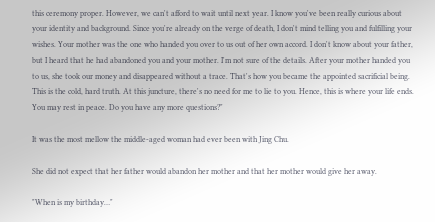this ceremony proper. However, we can't afford to wait until next year. I know you've been really curious about your identity and background. Since you're already on the verge of death, I don't mind telling you and fulfilling your wishes. Your mother was the one who handed you over to us out of her own accord. I don't know about your father, but I heard that he had abandoned you and your mother. I'm not sure of the details. After your mother handed you to us, she took our money and disappeared without a trace. That's how you became the appointed sacrificial being. This is the cold, hard truth. At this juncture, there's no need for me to lie to you. Hence, this is where your life ends. You may rest in peace. Do you have any more questions?"

It was the most mellow the middle-aged woman had ever been with Jing Chu.

She did not expect that her father would abandon her mother and that her mother would give her away.

"When is my birthday…"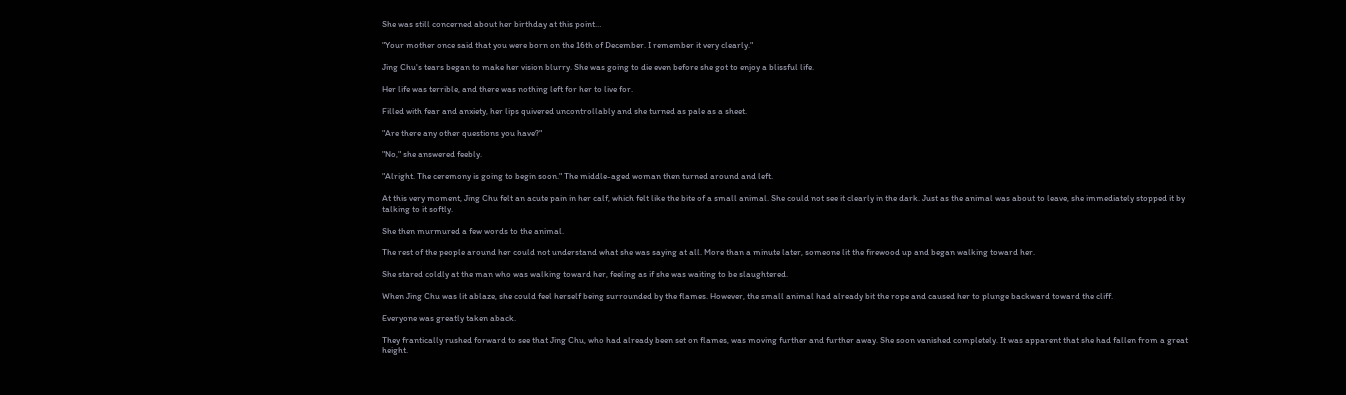She was still concerned about her birthday at this point…

"Your mother once said that you were born on the 16th of December. I remember it very clearly."

Jing Chu's tears began to make her vision blurry. She was going to die even before she got to enjoy a blissful life.

Her life was terrible, and there was nothing left for her to live for.

Filled with fear and anxiety, her lips quivered uncontrollably and she turned as pale as a sheet.

"Are there any other questions you have?"

"No," she answered feebly.

"Alright. The ceremony is going to begin soon." The middle-aged woman then turned around and left.

At this very moment, Jing Chu felt an acute pain in her calf, which felt like the bite of a small animal. She could not see it clearly in the dark. Just as the animal was about to leave, she immediately stopped it by talking to it softly.

She then murmured a few words to the animal.

The rest of the people around her could not understand what she was saying at all. More than a minute later, someone lit the firewood up and began walking toward her.

She stared coldly at the man who was walking toward her, feeling as if she was waiting to be slaughtered.

When Jing Chu was lit ablaze, she could feel herself being surrounded by the flames. However, the small animal had already bit the rope and caused her to plunge backward toward the cliff.

Everyone was greatly taken aback.

They frantically rushed forward to see that Jing Chu, who had already been set on flames, was moving further and further away. She soon vanished completely. It was apparent that she had fallen from a great height.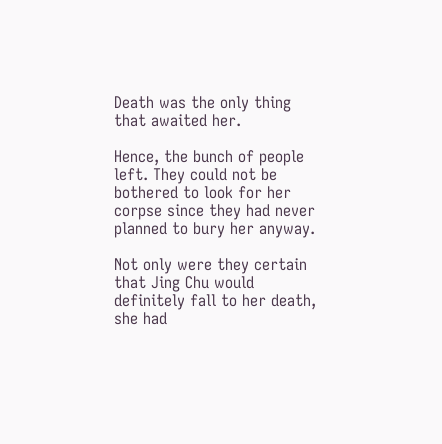Death was the only thing that awaited her.

Hence, the bunch of people left. They could not be bothered to look for her corpse since they had never planned to bury her anyway.

Not only were they certain that Jing Chu would definitely fall to her death, she had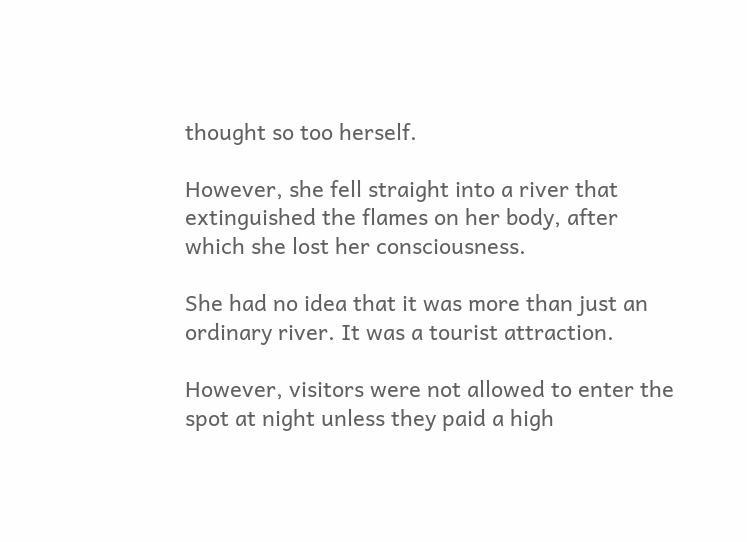thought so too herself.

However, she fell straight into a river that extinguished the flames on her body, after which she lost her consciousness.

She had no idea that it was more than just an ordinary river. It was a tourist attraction.

However, visitors were not allowed to enter the spot at night unless they paid a high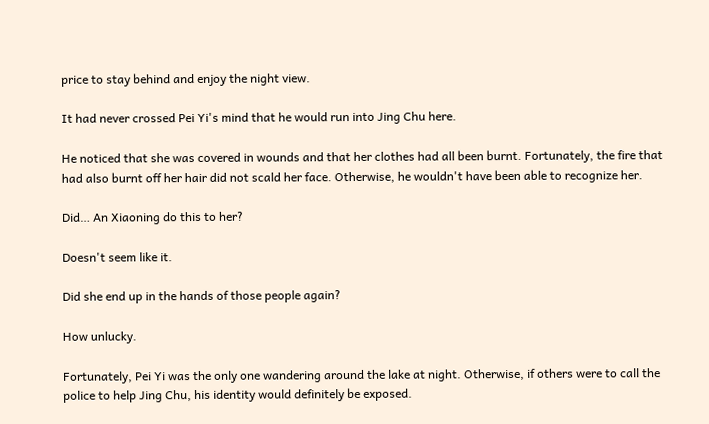price to stay behind and enjoy the night view.

It had never crossed Pei Yi's mind that he would run into Jing Chu here.

He noticed that she was covered in wounds and that her clothes had all been burnt. Fortunately, the fire that had also burnt off her hair did not scald her face. Otherwise, he wouldn't have been able to recognize her.

Did… An Xiaoning do this to her?

Doesn't seem like it.

Did she end up in the hands of those people again?

How unlucky.

Fortunately, Pei Yi was the only one wandering around the lake at night. Otherwise, if others were to call the police to help Jing Chu, his identity would definitely be exposed.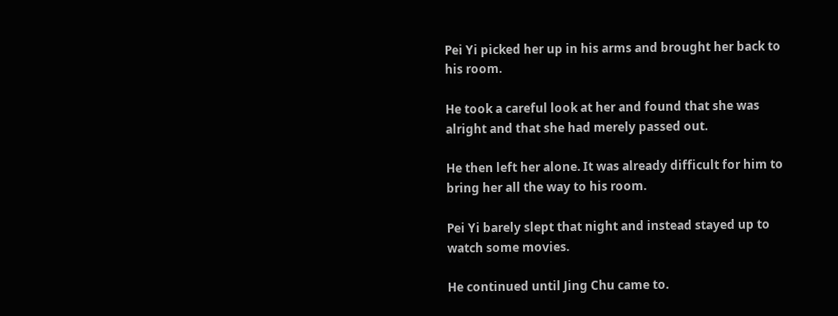Pei Yi picked her up in his arms and brought her back to his room.

He took a careful look at her and found that she was alright and that she had merely passed out.

He then left her alone. It was already difficult for him to bring her all the way to his room.

Pei Yi barely slept that night and instead stayed up to watch some movies.

He continued until Jing Chu came to.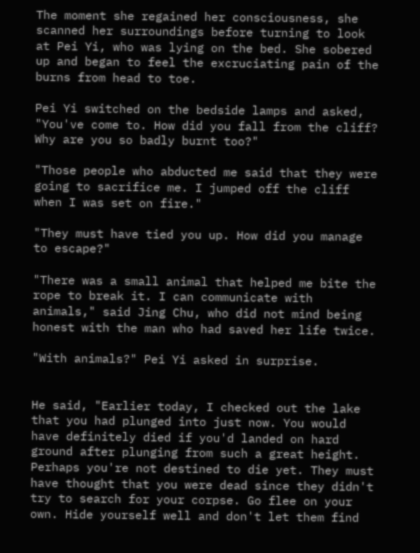The moment she regained her consciousness, she scanned her surroundings before turning to look at Pei Yi, who was lying on the bed. She sobered up and began to feel the excruciating pain of the burns from head to toe.

Pei Yi switched on the bedside lamps and asked, "You've come to. How did you fall from the cliff? Why are you so badly burnt too?"

"Those people who abducted me said that they were going to sacrifice me. I jumped off the cliff when I was set on fire."

"They must have tied you up. How did you manage to escape?"

"There was a small animal that helped me bite the rope to break it. I can communicate with animals," said Jing Chu, who did not mind being honest with the man who had saved her life twice.

"With animals?" Pei Yi asked in surprise.


He said, "Earlier today, I checked out the lake that you had plunged into just now. You would have definitely died if you'd landed on hard ground after plunging from such a great height. Perhaps you're not destined to die yet. They must have thought that you were dead since they didn't try to search for your corpse. Go flee on your own. Hide yourself well and don't let them find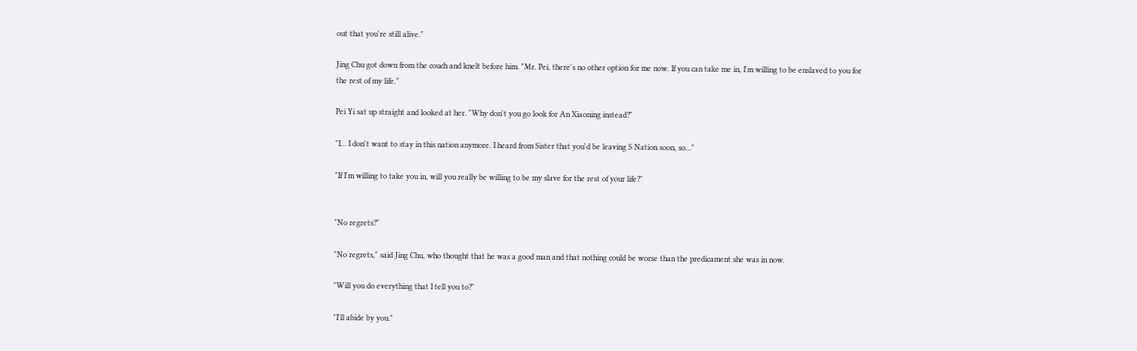out that you're still alive."

Jing Chu got down from the couch and knelt before him. "Mr. Pei, there's no other option for me now. If you can take me in, I'm willing to be enslaved to you for the rest of my life."

Pei Yi sat up straight and looked at her. "Why don't you go look for An Xiaoning instead?"

"I… I don't want to stay in this nation anymore. I heard from Sister that you'd be leaving S Nation soon, so…"

"If I'm willing to take you in, will you really be willing to be my slave for the rest of your life?"


"No regrets?"

"No regrets," said Jing Chu, who thought that he was a good man and that nothing could be worse than the predicament she was in now.

"Will you do everything that I tell you to?"

"I'll abide by you."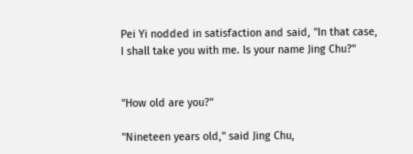Pei Yi nodded in satisfaction and said, "In that case, I shall take you with me. Is your name Jing Chu?"


"How old are you?"

"Nineteen years old," said Jing Chu,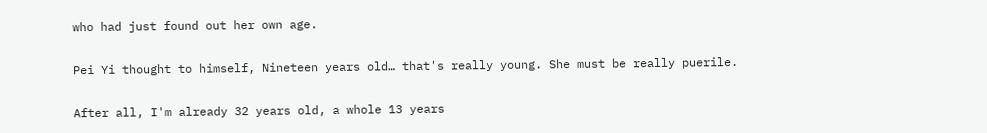who had just found out her own age.

Pei Yi thought to himself, Nineteen years old… that's really young. She must be really puerile.

After all, I'm already 32 years old, a whole 13 years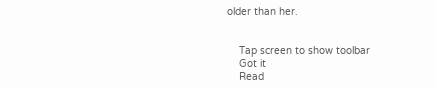older than her.


    Tap screen to show toolbar
    Got it
    Read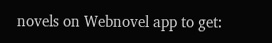novels on Webnovel app to get: